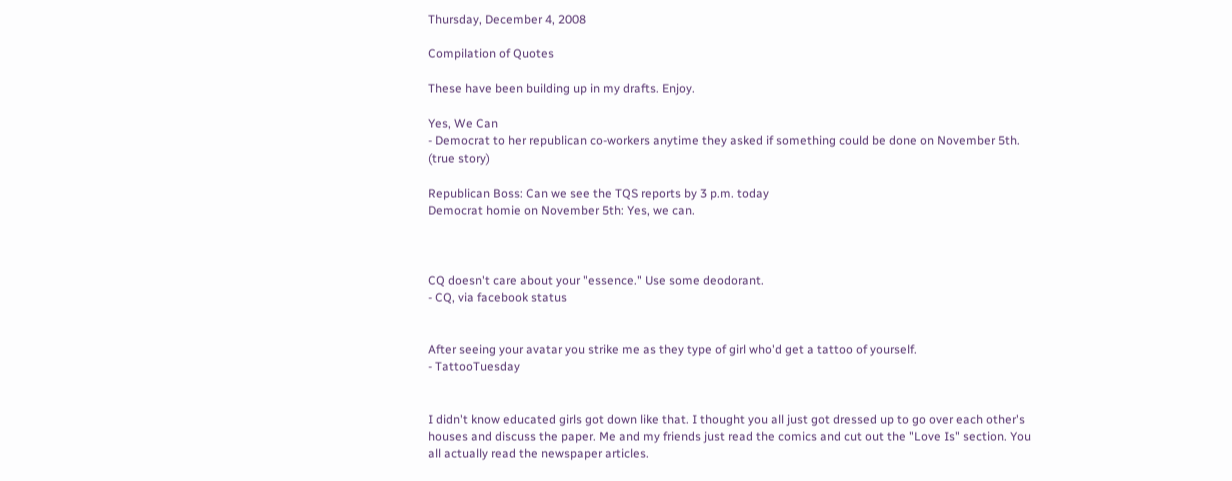Thursday, December 4, 2008

Compilation of Quotes

These have been building up in my drafts. Enjoy.

Yes, We Can
- Democrat to her republican co-workers anytime they asked if something could be done on November 5th. (true story)

Republican Boss: Can we see the TQS reports by 3 p.m. today
Democrat homie on November 5th: Yes, we can.



CQ doesn't care about your "essence." Use some deodorant.
- CQ, via facebook status


After seeing your avatar you strike me as they type of girl who'd get a tattoo of yourself.
- TattooTuesday


I didn't know educated girls got down like that. I thought you all just got dressed up to go over each other's houses and discuss the paper. Me and my friends just read the comics and cut out the "Love Is" section. You all actually read the newspaper articles.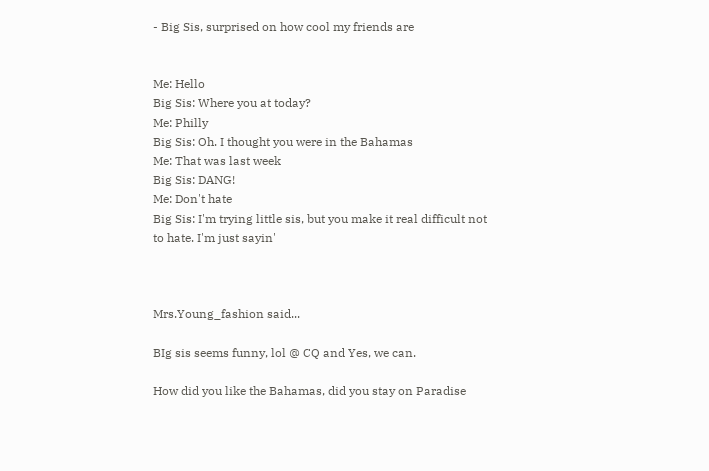- Big Sis, surprised on how cool my friends are


Me: Hello
Big Sis: Where you at today?
Me: Philly
Big Sis: Oh. I thought you were in the Bahamas
Me: That was last week
Big Sis: DANG!
Me: Don't hate
Big Sis: I'm trying little sis, but you make it real difficult not to hate. I'm just sayin'



Mrs.Young_fashion said...

BIg sis seems funny, lol @ CQ and Yes, we can.

How did you like the Bahamas, did you stay on Paradise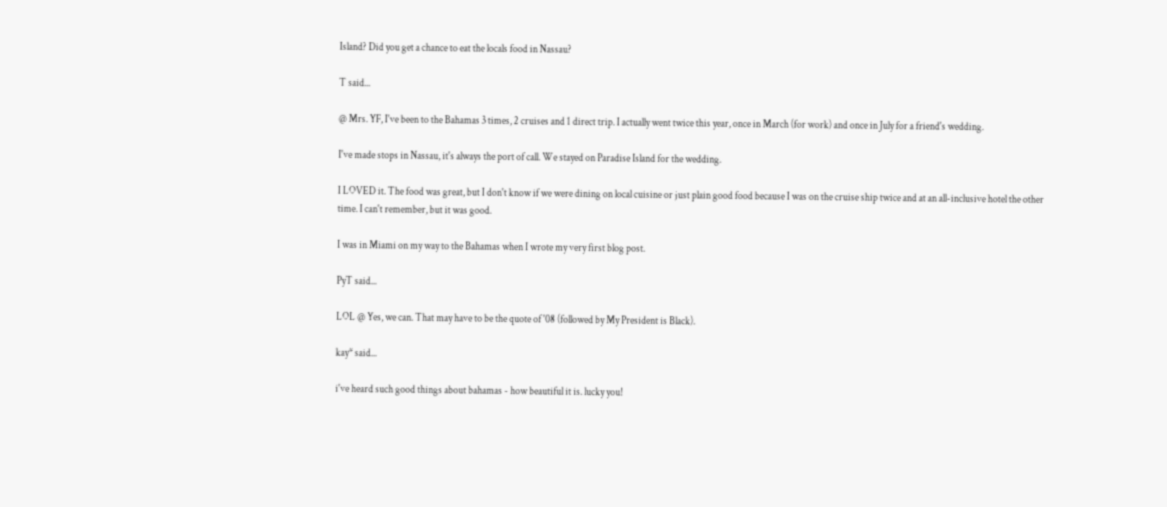Island? Did you get a chance to eat the locals food in Nassau?

T said...

@ Mrs. YF, I've been to the Bahamas 3 times, 2 cruises and 1 direct trip. I actually went twice this year, once in March (for work) and once in July for a friend's wedding.

I've made stops in Nassau, it's always the port of call. We stayed on Paradise Island for the wedding.

I LOVED it. The food was great, but I don't know if we were dining on local cuisine or just plain good food because I was on the cruise ship twice and at an all-inclusive hotel the other time. I can't remember, but it was good.

I was in Miami on my way to the Bahamas when I wrote my very first blog post.

PyT said...

LOL @ Yes, we can. That may have to be the quote of '08 (followed by My President is Black).

kay* said...

i've heard such good things about bahamas - how beautiful it is. lucky you!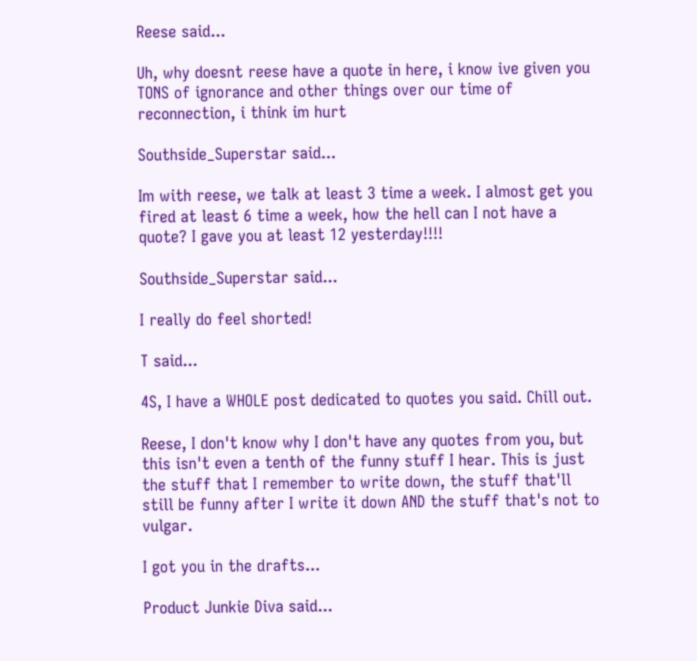Reese said...

Uh, why doesnt reese have a quote in here, i know ive given you TONS of ignorance and other things over our time of reconnection, i think im hurt

Southside_Superstar said...

Im with reese, we talk at least 3 time a week. I almost get you fired at least 6 time a week, how the hell can I not have a quote? I gave you at least 12 yesterday!!!!

Southside_Superstar said...

I really do feel shorted!

T said...

4S, I have a WHOLE post dedicated to quotes you said. Chill out.

Reese, I don't know why I don't have any quotes from you, but this isn't even a tenth of the funny stuff I hear. This is just the stuff that I remember to write down, the stuff that'll still be funny after I write it down AND the stuff that's not to vulgar.

I got you in the drafts...

Product Junkie Diva said...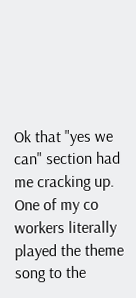Ok that "yes we can" section had me cracking up. One of my co workers literally played the theme song to the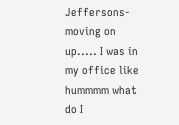Jeffersons- moving on up..... I was in my office like hummmm what do I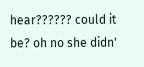hear?????? could it be? oh no she didn'